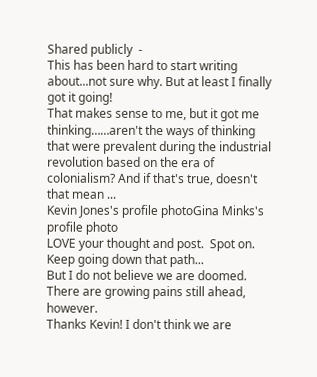Shared publicly  -
This has been hard to start writing about...not sure why. But at least I finally got it going!
That makes sense to me, but it got me thinking……aren't the ways of thinking that were prevalent during the industrial revolution based on the era of colonialism? And if that's true, doesn't that mean ...
Kevin Jones's profile photoGina Minks's profile photo
LOVE your thought and post.  Spot on.  Keep going down that path...
But I do not believe we are doomed.  There are growing pains still ahead, however.
Thanks Kevin! I don't think we are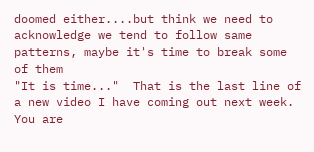doomed either....but think we need to acknowledge we tend to follow same patterns, maybe it's time to break some of them
"It is time..."  That is the last line of a new video I have coming out next week.  You are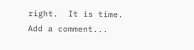right.  It is time.
Add a comment...